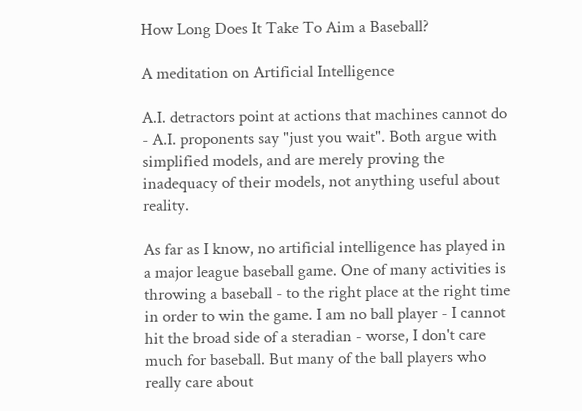How Long Does It Take To Aim a Baseball?

A meditation on Artificial Intelligence

A.I. detractors point at actions that machines cannot do - A.I. proponents say "just you wait". Both argue with simplified models, and are merely proving the inadequacy of their models, not anything useful about reality.

As far as I know, no artificial intelligence has played in a major league baseball game. One of many activities is throwing a baseball - to the right place at the right time in order to win the game. I am no ball player - I cannot hit the broad side of a steradian - worse, I don't care much for baseball. But many of the ball players who really care about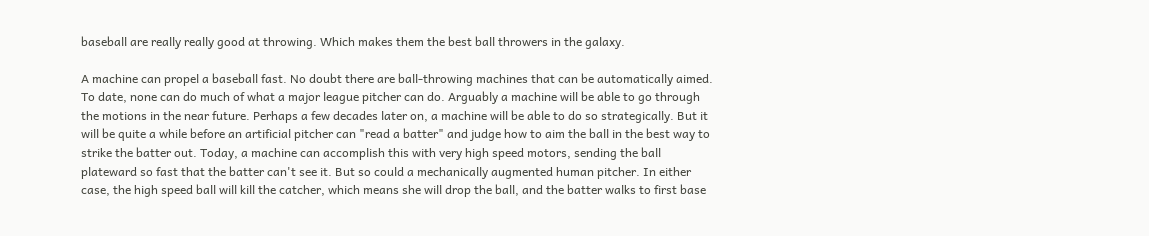baseball are really really good at throwing. Which makes them the best ball throwers in the galaxy.

A machine can propel a baseball fast. No doubt there are ball-throwing machines that can be automatically aimed. To date, none can do much of what a major league pitcher can do. Arguably a machine will be able to go through the motions in the near future. Perhaps a few decades later on, a machine will be able to do so strategically. But it will be quite a while before an artificial pitcher can "read a batter" and judge how to aim the ball in the best way to strike the batter out. Today, a machine can accomplish this with very high speed motors, sending the ball plateward so fast that the batter can't see it. But so could a mechanically augmented human pitcher. In either case, the high speed ball will kill the catcher, which means she will drop the ball, and the batter walks to first base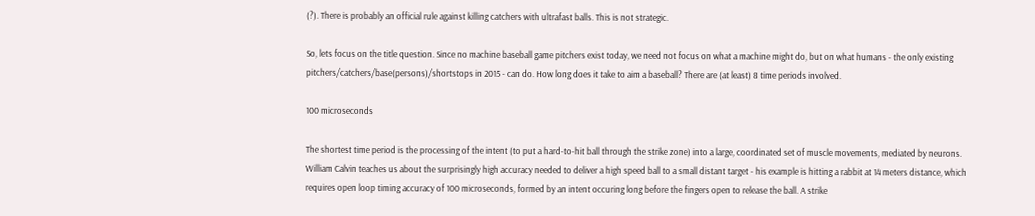(?). There is probably an official rule against killing catchers with ultrafast balls. This is not strategic.

So, lets focus on the title question. Since no machine baseball game pitchers exist today, we need not focus on what a machine might do, but on what humans - the only existing pitchers/catchers/base(persons)/shortstops in 2015 - can do. How long does it take to aim a baseball? There are (at least) 8 time periods involved.

100 microseconds

The shortest time period is the processing of the intent (to put a hard-to-hit ball through the strike zone) into a large, coordinated set of muscle movements, mediated by neurons. William Calvin teaches us about the surprisingly high accuracy needed to deliver a high speed ball to a small distant target - his example is hitting a rabbit at 14 meters distance, which requires open loop timing accuracy of 100 microseconds, formed by an intent occuring long before the fingers open to release the ball. A strike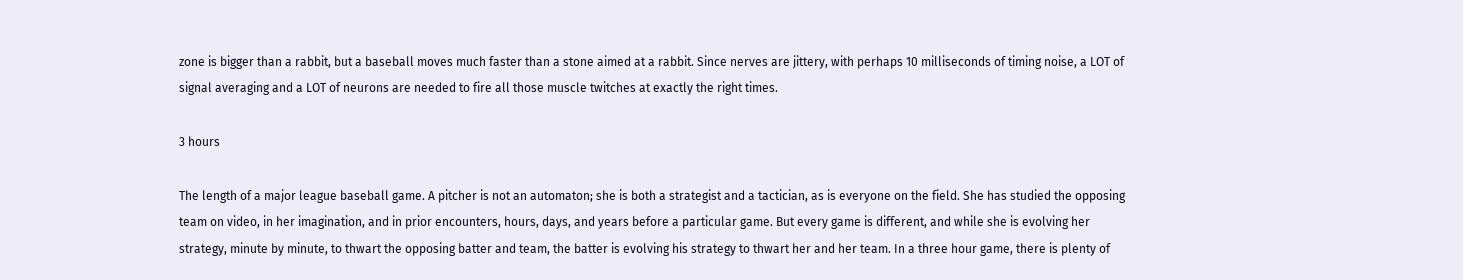zone is bigger than a rabbit, but a baseball moves much faster than a stone aimed at a rabbit. Since nerves are jittery, with perhaps 10 milliseconds of timing noise, a LOT of signal averaging and a LOT of neurons are needed to fire all those muscle twitches at exactly the right times.

3 hours

The length of a major league baseball game. A pitcher is not an automaton; she is both a strategist and a tactician, as is everyone on the field. She has studied the opposing team on video, in her imagination, and in prior encounters, hours, days, and years before a particular game. But every game is different, and while she is evolving her strategy, minute by minute, to thwart the opposing batter and team, the batter is evolving his strategy to thwart her and her team. In a three hour game, there is plenty of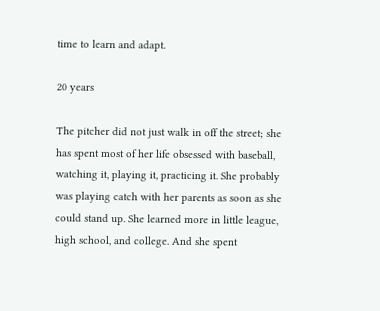time to learn and adapt.

20 years

The pitcher did not just walk in off the street; she has spent most of her life obsessed with baseball, watching it, playing it, practicing it. She probably was playing catch with her parents as soon as she could stand up. She learned more in little league, high school, and college. And she spent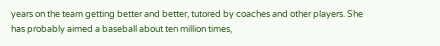years on the team getting better and better, tutored by coaches and other players. She has probably aimed a baseball about ten million times,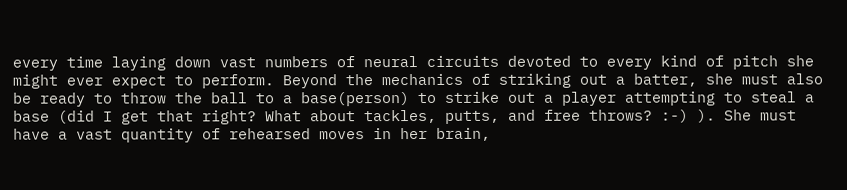every time laying down vast numbers of neural circuits devoted to every kind of pitch she might ever expect to perform. Beyond the mechanics of striking out a batter, she must also be ready to throw the ball to a base(person) to strike out a player attempting to steal a base (did I get that right? What about tackles, putts, and free throws? :-) ). She must have a vast quantity of rehearsed moves in her brain,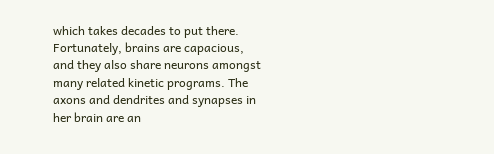which takes decades to put there. Fortunately, brains are capacious, and they also share neurons amongst many related kinetic programs. The axons and dendrites and synapses in her brain are an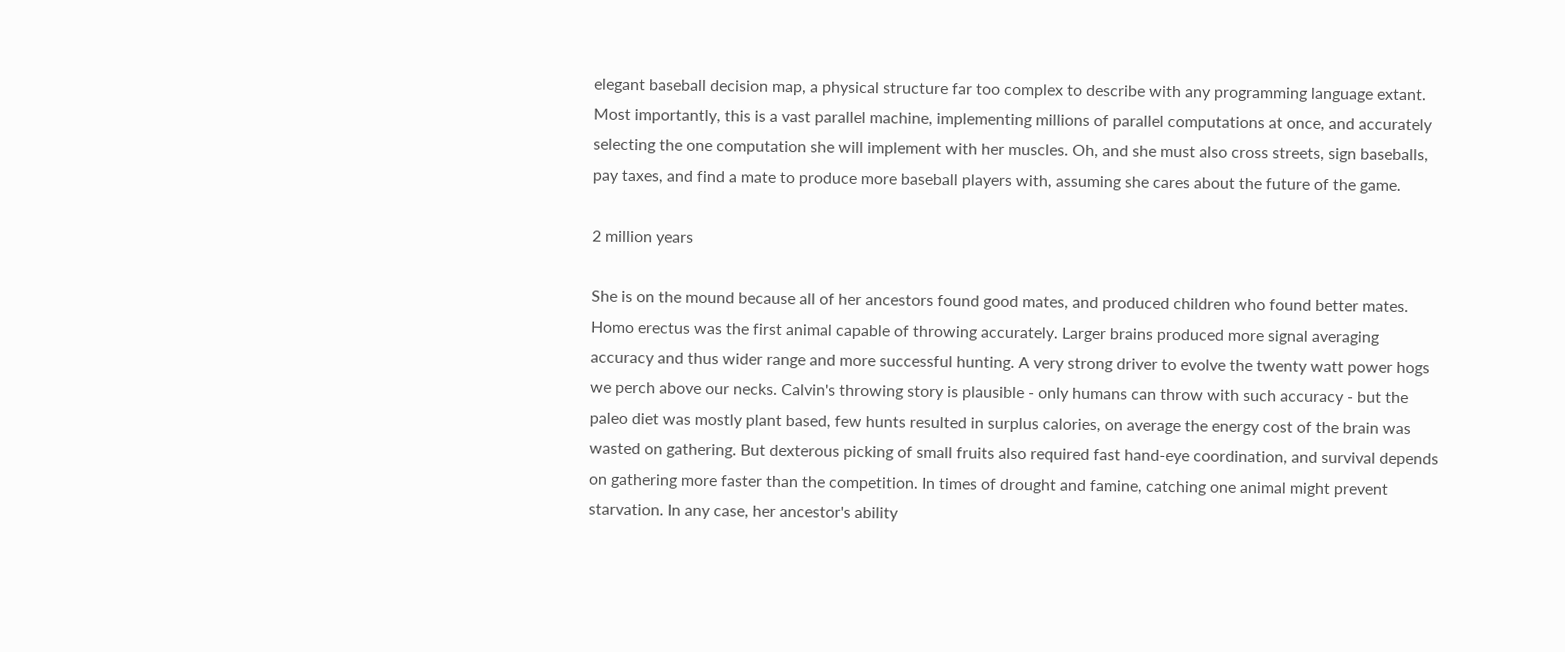elegant baseball decision map, a physical structure far too complex to describe with any programming language extant. Most importantly, this is a vast parallel machine, implementing millions of parallel computations at once, and accurately selecting the one computation she will implement with her muscles. Oh, and she must also cross streets, sign baseballs, pay taxes, and find a mate to produce more baseball players with, assuming she cares about the future of the game.

2 million years

She is on the mound because all of her ancestors found good mates, and produced children who found better mates. Homo erectus was the first animal capable of throwing accurately. Larger brains produced more signal averaging accuracy and thus wider range and more successful hunting. A very strong driver to evolve the twenty watt power hogs we perch above our necks. Calvin's throwing story is plausible - only humans can throw with such accuracy - but the paleo diet was mostly plant based, few hunts resulted in surplus calories, on average the energy cost of the brain was wasted on gathering. But dexterous picking of small fruits also required fast hand-eye coordination, and survival depends on gathering more faster than the competition. In times of drought and famine, catching one animal might prevent starvation. In any case, her ancestor's ability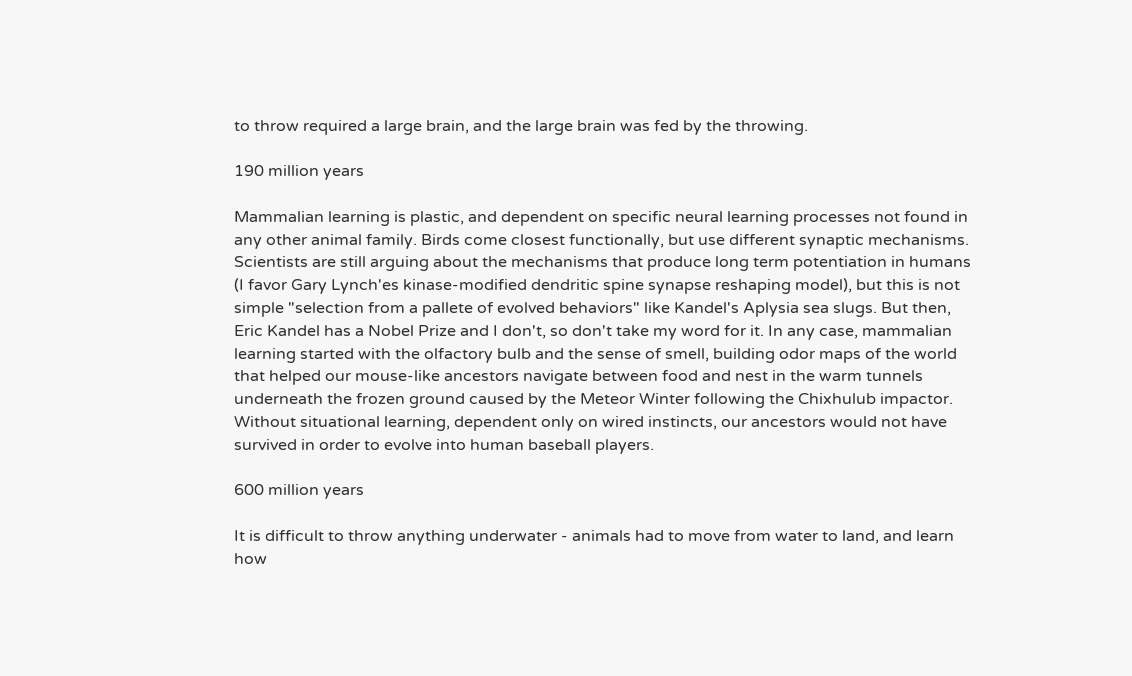to throw required a large brain, and the large brain was fed by the throwing.

190 million years

Mammalian learning is plastic, and dependent on specific neural learning processes not found in any other animal family. Birds come closest functionally, but use different synaptic mechanisms. Scientists are still arguing about the mechanisms that produce long term potentiation in humans (I favor Gary Lynch'es kinase-modified dendritic spine synapse reshaping model), but this is not simple "selection from a pallete of evolved behaviors" like Kandel's Aplysia sea slugs. But then, Eric Kandel has a Nobel Prize and I don't, so don't take my word for it. In any case, mammalian learning started with the olfactory bulb and the sense of smell, building odor maps of the world that helped our mouse-like ancestors navigate between food and nest in the warm tunnels underneath the frozen ground caused by the Meteor Winter following the Chixhulub impactor. Without situational learning, dependent only on wired instincts, our ancestors would not have survived in order to evolve into human baseball players.

600 million years

It is difficult to throw anything underwater - animals had to move from water to land, and learn how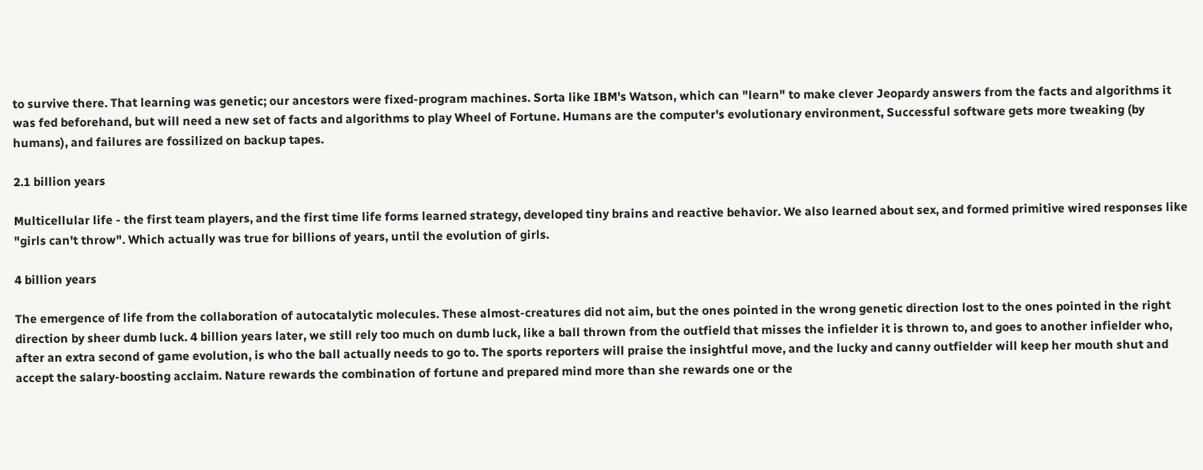to survive there. That learning was genetic; our ancestors were fixed-program machines. Sorta like IBM's Watson, which can "learn" to make clever Jeopardy answers from the facts and algorithms it was fed beforehand, but will need a new set of facts and algorithms to play Wheel of Fortune. Humans are the computer's evolutionary environment, Successful software gets more tweaking (by humans), and failures are fossilized on backup tapes.

2.1 billion years

Multicellular life - the first team players, and the first time life forms learned strategy, developed tiny brains and reactive behavior. We also learned about sex, and formed primitive wired responses like "girls can't throw". Which actually was true for billions of years, until the evolution of girls.

4 billion years

The emergence of life from the collaboration of autocatalytic molecules. These almost-creatures did not aim, but the ones pointed in the wrong genetic direction lost to the ones pointed in the right direction by sheer dumb luck. 4 billion years later, we still rely too much on dumb luck, like a ball thrown from the outfield that misses the infielder it is thrown to, and goes to another infielder who, after an extra second of game evolution, is who the ball actually needs to go to. The sports reporters will praise the insightful move, and the lucky and canny outfielder will keep her mouth shut and accept the salary-boosting acclaim. Nature rewards the combination of fortune and prepared mind more than she rewards one or the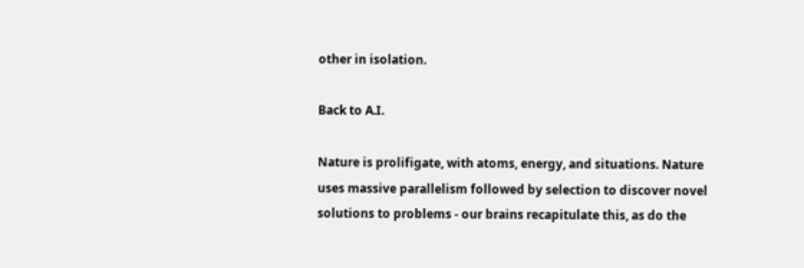other in isolation.

Back to A.I.

Nature is prolifigate, with atoms, energy, and situations. Nature uses massive parallelism followed by selection to discover novel solutions to problems - our brains recapitulate this, as do the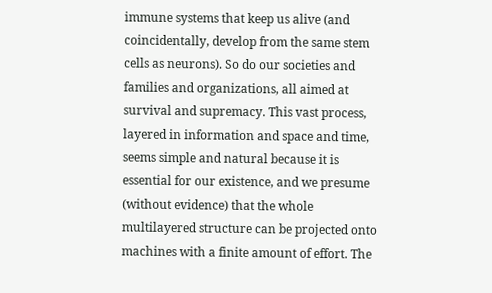immune systems that keep us alive (and coincidentally, develop from the same stem cells as neurons). So do our societies and families and organizations, all aimed at survival and supremacy. This vast process, layered in information and space and time, seems simple and natural because it is essential for our existence, and we presume (without evidence) that the whole multilayered structure can be projected onto machines with a finite amount of effort. The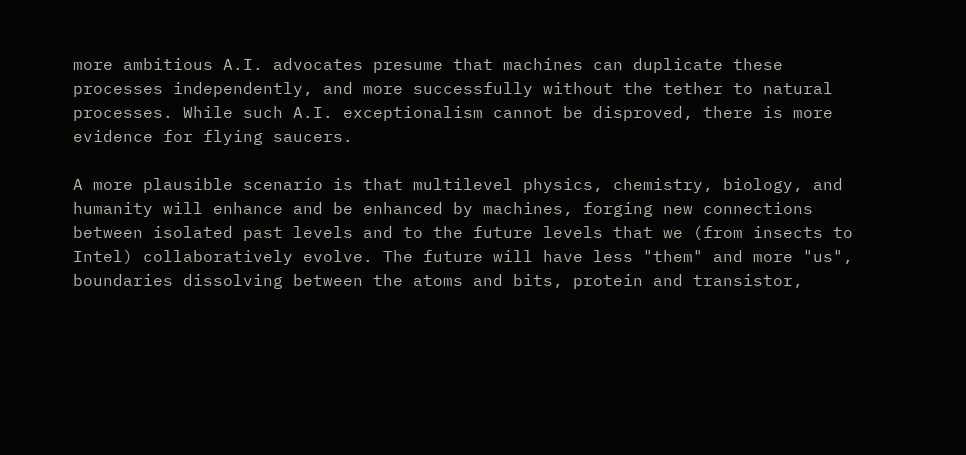more ambitious A.I. advocates presume that machines can duplicate these processes independently, and more successfully without the tether to natural processes. While such A.I. exceptionalism cannot be disproved, there is more evidence for flying saucers.

A more plausible scenario is that multilevel physics, chemistry, biology, and humanity will enhance and be enhanced by machines, forging new connections between isolated past levels and to the future levels that we (from insects to Intel) collaboratively evolve. The future will have less "them" and more "us", boundaries dissolving between the atoms and bits, protein and transistor,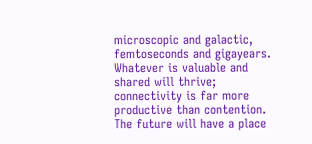microscopic and galactic, femtoseconds and gigayears. Whatever is valuable and shared will thrive; connectivity is far more productive than contention. The future will have a place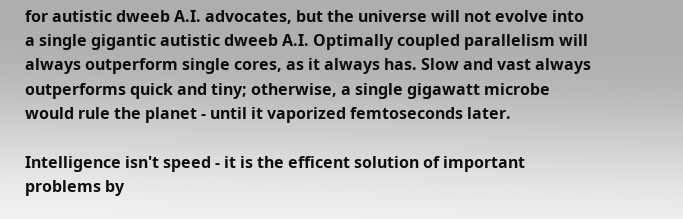for autistic dweeb A.I. advocates, but the universe will not evolve into a single gigantic autistic dweeb A.I. Optimally coupled parallelism will always outperform single cores, as it always has. Slow and vast always outperforms quick and tiny; otherwise, a single gigawatt microbe would rule the planet - until it vaporized femtoseconds later.

Intelligence isn't speed - it is the efficent solution of important problems by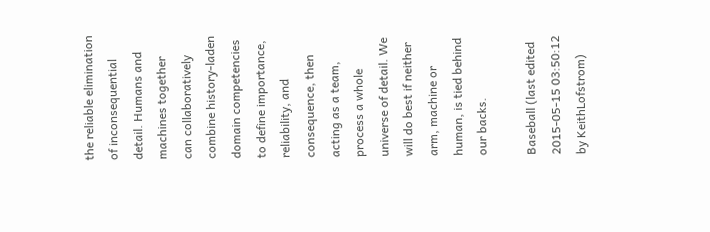the reliable elimination of inconsequential detail. Humans and machines together can collaboratively combine history-laden domain competencies to define importance, reliability, and consequence, then acting as a team, process a whole universe of detail. We will do best if neither arm, machine or human, is tied behind our backs.

Baseball (last edited 2015-05-15 03:50:12 by KeithLofstrom)